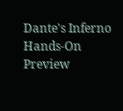Dante's Inferno Hands-On Preview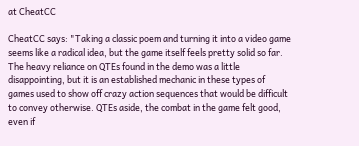at CheatCC

CheatCC says: "Taking a classic poem and turning it into a video game seems like a radical idea, but the game itself feels pretty solid so far. The heavy reliance on QTEs found in the demo was a little disappointing, but it is an established mechanic in these types of games used to show off crazy action sequences that would be difficult to convey otherwise. QTEs aside, the combat in the game felt good, even if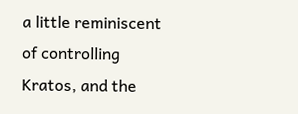a little reminiscent of controlling Kratos, and the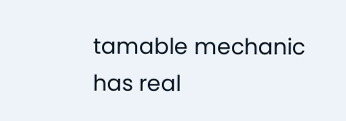tamable mechanic has real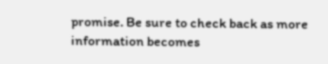promise. Be sure to check back as more information becomes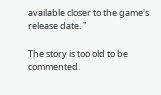available closer to the game's release date. "

The story is too old to be commented.